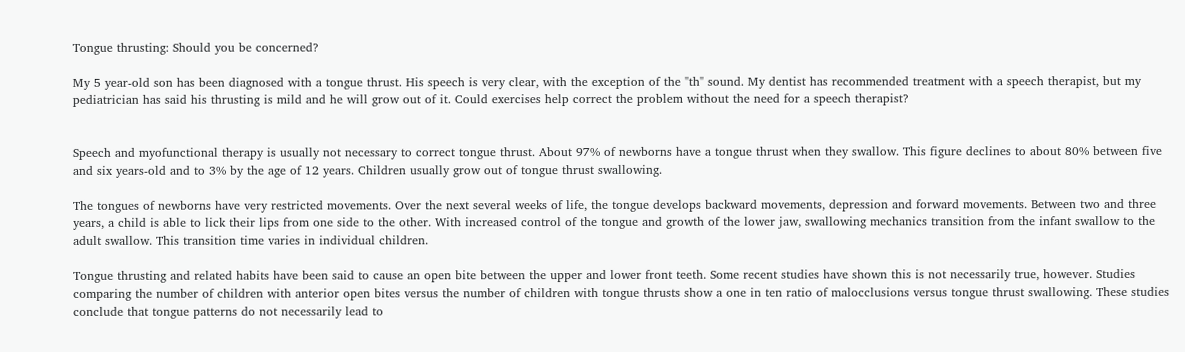Tongue thrusting: Should you be concerned?

My 5 year-old son has been diagnosed with a tongue thrust. His speech is very clear, with the exception of the "th" sound. My dentist has recommended treatment with a speech therapist, but my pediatrician has said his thrusting is mild and he will grow out of it. Could exercises help correct the problem without the need for a speech therapist?


Speech and myofunctional therapy is usually not necessary to correct tongue thrust. About 97% of newborns have a tongue thrust when they swallow. This figure declines to about 80% between five and six years-old and to 3% by the age of 12 years. Children usually grow out of tongue thrust swallowing.

The tongues of newborns have very restricted movements. Over the next several weeks of life, the tongue develops backward movements, depression and forward movements. Between two and three years, a child is able to lick their lips from one side to the other. With increased control of the tongue and growth of the lower jaw, swallowing mechanics transition from the infant swallow to the adult swallow. This transition time varies in individual children.

Tongue thrusting and related habits have been said to cause an open bite between the upper and lower front teeth. Some recent studies have shown this is not necessarily true, however. Studies comparing the number of children with anterior open bites versus the number of children with tongue thrusts show a one in ten ratio of malocclusions versus tongue thrust swallowing. These studies conclude that tongue patterns do not necessarily lead to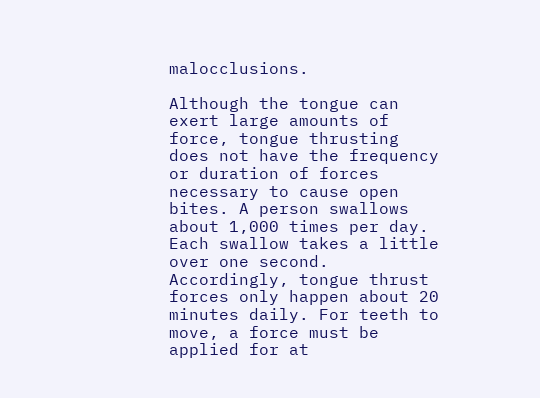malocclusions.

Although the tongue can exert large amounts of force, tongue thrusting does not have the frequency or duration of forces necessary to cause open bites. A person swallows about 1,000 times per day. Each swallow takes a little over one second. Accordingly, tongue thrust forces only happen about 20 minutes daily. For teeth to move, a force must be applied for at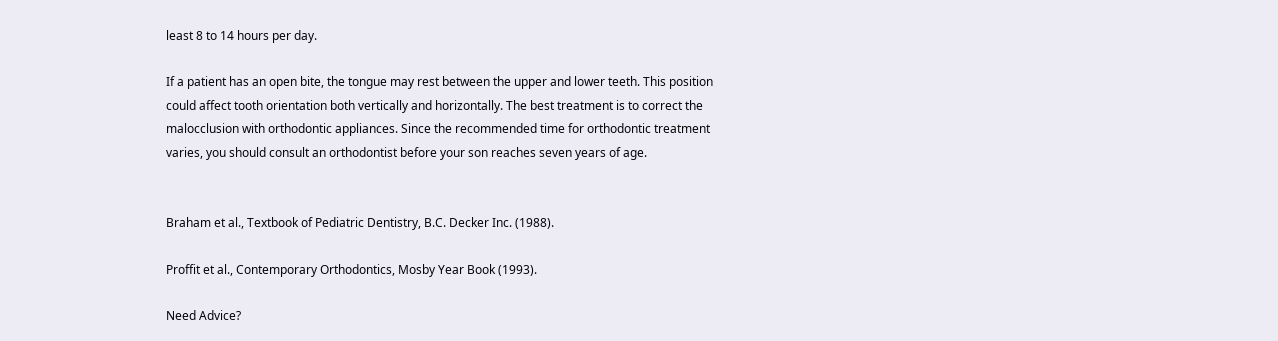least 8 to 14 hours per day.

If a patient has an open bite, the tongue may rest between the upper and lower teeth. This position could affect tooth orientation both vertically and horizontally. The best treatment is to correct the malocclusion with orthodontic appliances. Since the recommended time for orthodontic treatment varies, you should consult an orthodontist before your son reaches seven years of age.


Braham et al., Textbook of Pediatric Dentistry, B.C. Decker Inc. (1988).

Proffit et al., Contemporary Orthodontics, Mosby Year Book (1993).

Need Advice?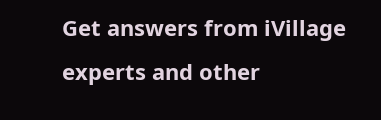Get answers from iVillage experts and other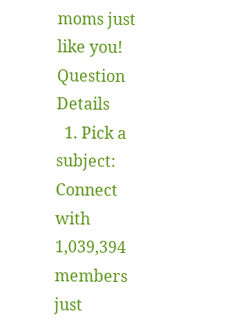moms just like you!
Question Details
  1. Pick a subject:
Connect with 1,039,394 members just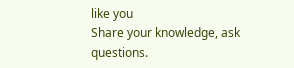like you
Share your knowledge, ask questions.